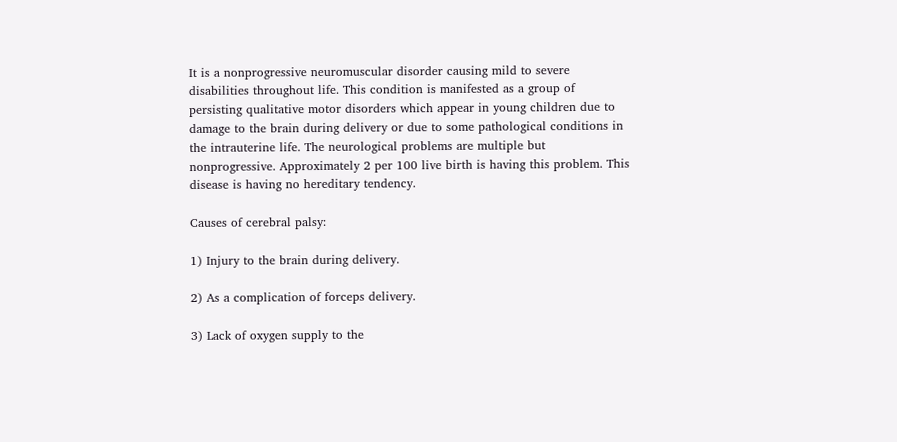It is a nonprogressive neuromuscular disorder causing mild to severe disabilities throughout life. This condition is manifested as a group of persisting qualitative motor disorders which appear in young children due to damage to the brain during delivery or due to some pathological conditions in the intrauterine life. The neurological problems are multiple but nonprogressive. Approximately 2 per 100 live birth is having this problem. This disease is having no hereditary tendency.

Causes of cerebral palsy:

1) Injury to the brain during delivery.

2) As a complication of forceps delivery.

3) Lack of oxygen supply to the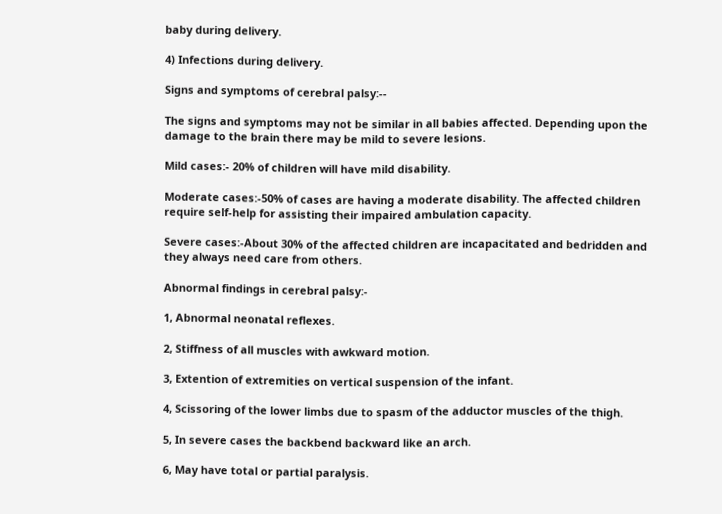baby during delivery.

4) Infections during delivery.

Signs and symptoms of cerebral palsy:--

The signs and symptoms may not be similar in all babies affected. Depending upon the damage to the brain there may be mild to severe lesions.

Mild cases:- 20% of children will have mild disability.

Moderate cases:-50% of cases are having a moderate disability. The affected children require self-help for assisting their impaired ambulation capacity.

Severe cases:-About 30% of the affected children are incapacitated and bedridden and they always need care from others.

Abnormal findings in cerebral palsy:-

1, Abnormal neonatal reflexes.

2, Stiffness of all muscles with awkward motion.

3, Extention of extremities on vertical suspension of the infant.

4, Scissoring of the lower limbs due to spasm of the adductor muscles of the thigh.

5, In severe cases the backbend backward like an arch.

6, May have total or partial paralysis.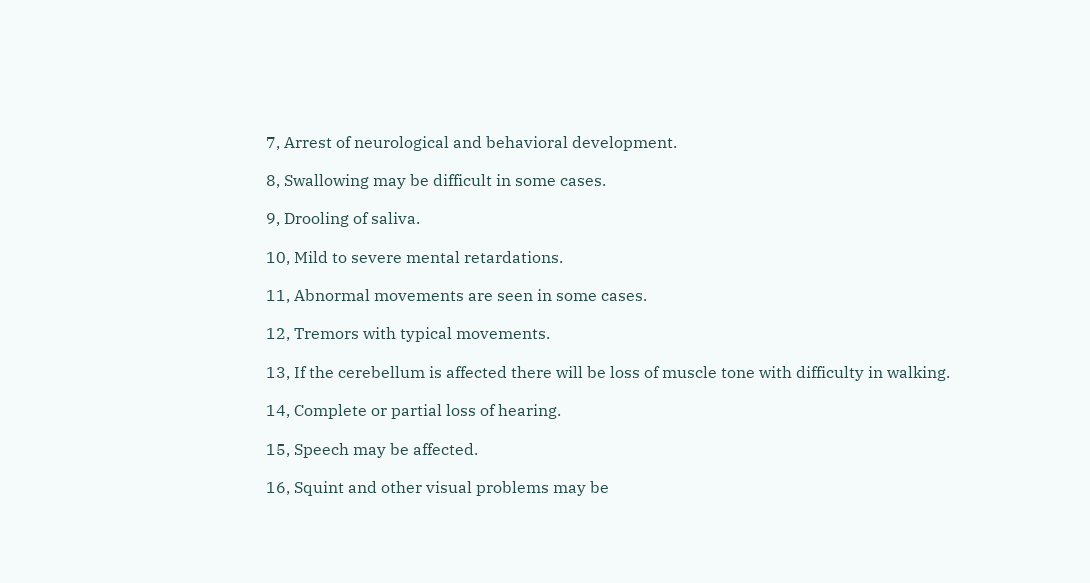7, Arrest of neurological and behavioral development.

8, Swallowing may be difficult in some cases.

9, Drooling of saliva.

10, Mild to severe mental retardations.

11, Abnormal movements are seen in some cases.

12, Tremors with typical movements.

13, If the cerebellum is affected there will be loss of muscle tone with difficulty in walking.

14, Complete or partial loss of hearing.

15, Speech may be affected.

16, Squint and other visual problems may be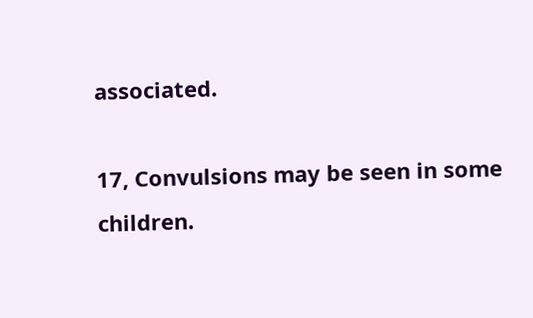associated.

17, Convulsions may be seen in some children.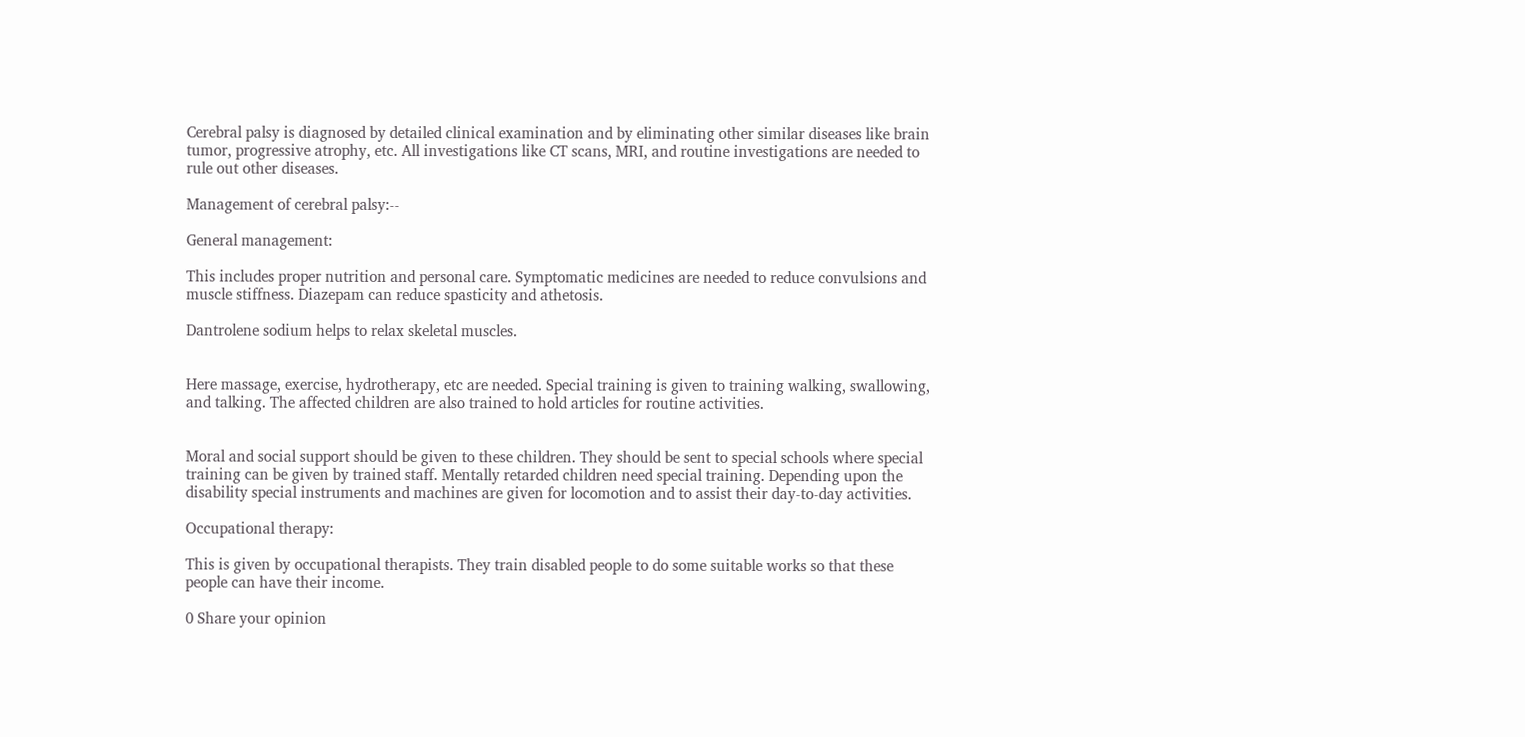Cerebral palsy is diagnosed by detailed clinical examination and by eliminating other similar diseases like brain tumor, progressive atrophy, etc. All investigations like CT scans, MRI, and routine investigations are needed to rule out other diseases.

Management of cerebral palsy:--

General management:

This includes proper nutrition and personal care. Symptomatic medicines are needed to reduce convulsions and muscle stiffness. Diazepam can reduce spasticity and athetosis.

Dantrolene sodium helps to relax skeletal muscles.


Here massage, exercise, hydrotherapy, etc are needed. Special training is given to training walking, swallowing, and talking. The affected children are also trained to hold articles for routine activities.


Moral and social support should be given to these children. They should be sent to special schools where special training can be given by trained staff. Mentally retarded children need special training. Depending upon the disability special instruments and machines are given for locomotion and to assist their day-to-day activities.

Occupational therapy:

This is given by occupational therapists. They train disabled people to do some suitable works so that these people can have their income.

0 Share your opinion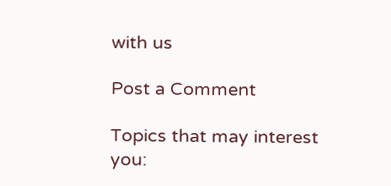with us

Post a Comment

Topics that may interest you: